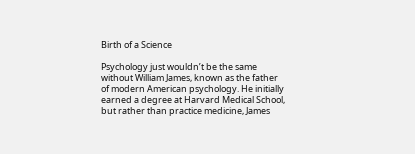Birth of a Science

Psychology just wouldn’t be the same without William James, known as the father of modern American psychology. He initially earned a degree at Harvard Medical School, but rather than practice medicine, James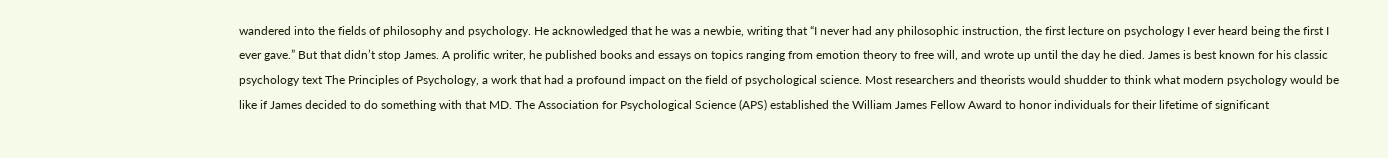wandered into the fields of philosophy and psychology. He acknowledged that he was a newbie, writing that “I never had any philosophic instruction, the first lecture on psychology I ever heard being the first I ever gave.” But that didn’t stop James. A prolific writer, he published books and essays on topics ranging from emotion theory to free will, and wrote up until the day he died. James is best known for his classic psychology text The Principles of Psychology, a work that had a profound impact on the field of psychological science. Most researchers and theorists would shudder to think what modern psychology would be like if James decided to do something with that MD. The Association for Psychological Science (APS) established the William James Fellow Award to honor individuals for their lifetime of significant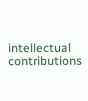intellectual contributions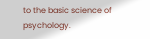to the basic science of psychology.